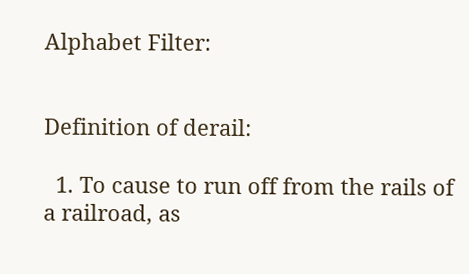Alphabet Filter:


Definition of derail:

  1. To cause to run off from the rails of a railroad, as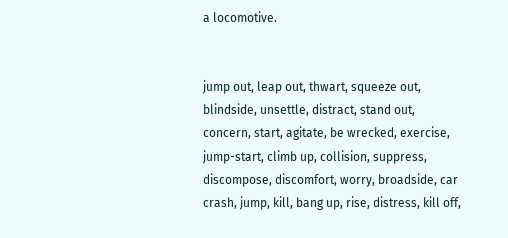a locomotive.


jump out, leap out, thwart, squeeze out, blindside, unsettle, distract, stand out, concern, start, agitate, be wrecked, exercise, jump-start, climb up, collision, suppress, discompose, discomfort, worry, broadside, car crash, jump, kill, bang up, rise, distress, kill off,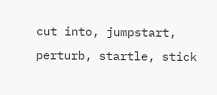cut into, jumpstart, perturb, startle, stick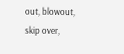out, blowout, skip over,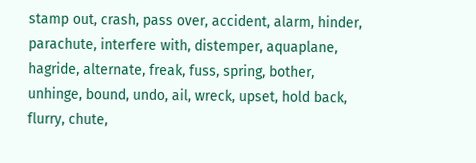stamp out, crash, pass over, accident, alarm, hinder, parachute, interfere with, distemper, aquaplane, hagride, alternate, freak, fuss, spring, bother, unhinge, bound, undo, ail, wreck, upset, hold back, flurry, chute,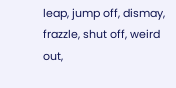leap, jump off, dismay, frazzle, shut off, weird out,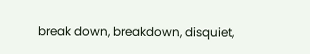break down, breakdown, disquiet,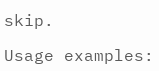skip.

Usage examples: